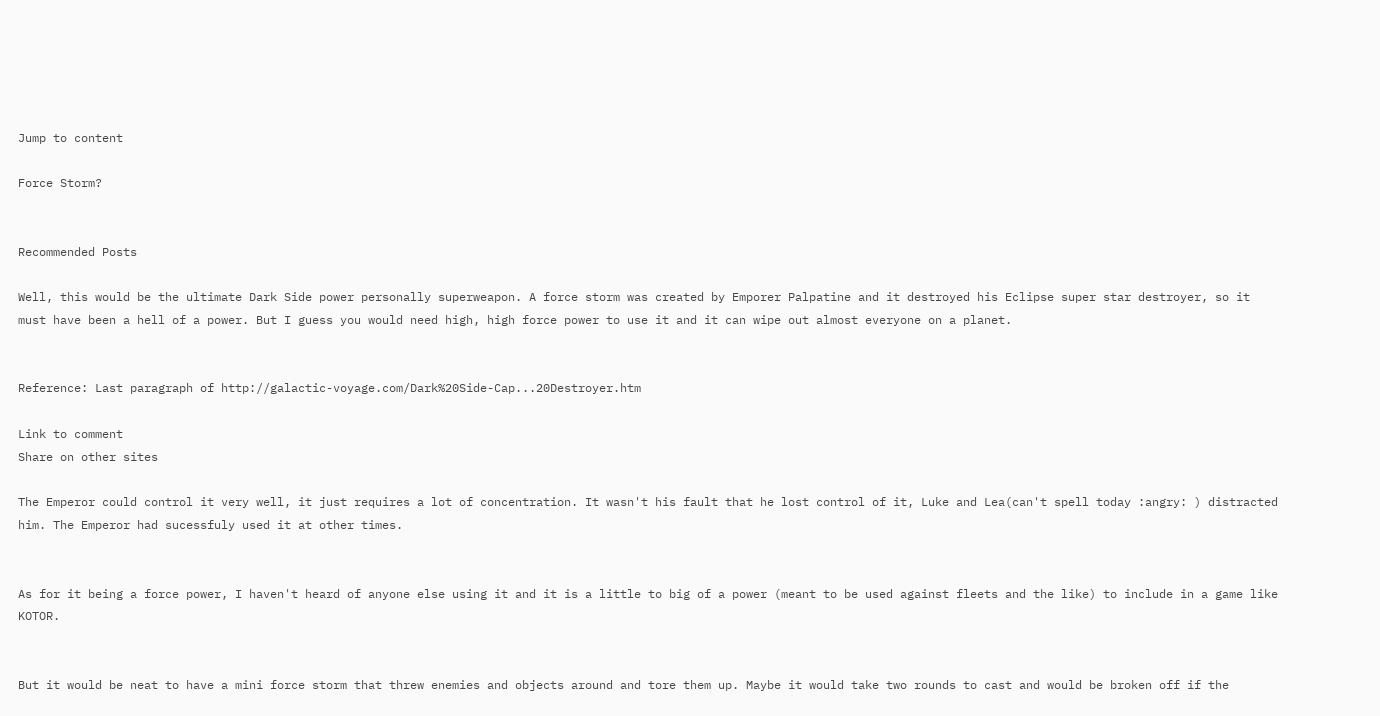Jump to content

Force Storm?


Recommended Posts

Well, this would be the ultimate Dark Side power personally superweapon. A force storm was created by Emporer Palpatine and it destroyed his Eclipse super star destroyer, so it must have been a hell of a power. But I guess you would need high, high force power to use it and it can wipe out almost everyone on a planet.


Reference: Last paragraph of http://galactic-voyage.com/Dark%20Side-Cap...20Destroyer.htm

Link to comment
Share on other sites

The Emperor could control it very well, it just requires a lot of concentration. It wasn't his fault that he lost control of it, Luke and Lea(can't spell today :angry: ) distracted him. The Emperor had sucessfuly used it at other times.


As for it being a force power, I haven't heard of anyone else using it and it is a little to big of a power (meant to be used against fleets and the like) to include in a game like KOTOR.


But it would be neat to have a mini force storm that threw enemies and objects around and tore them up. Maybe it would take two rounds to cast and would be broken off if the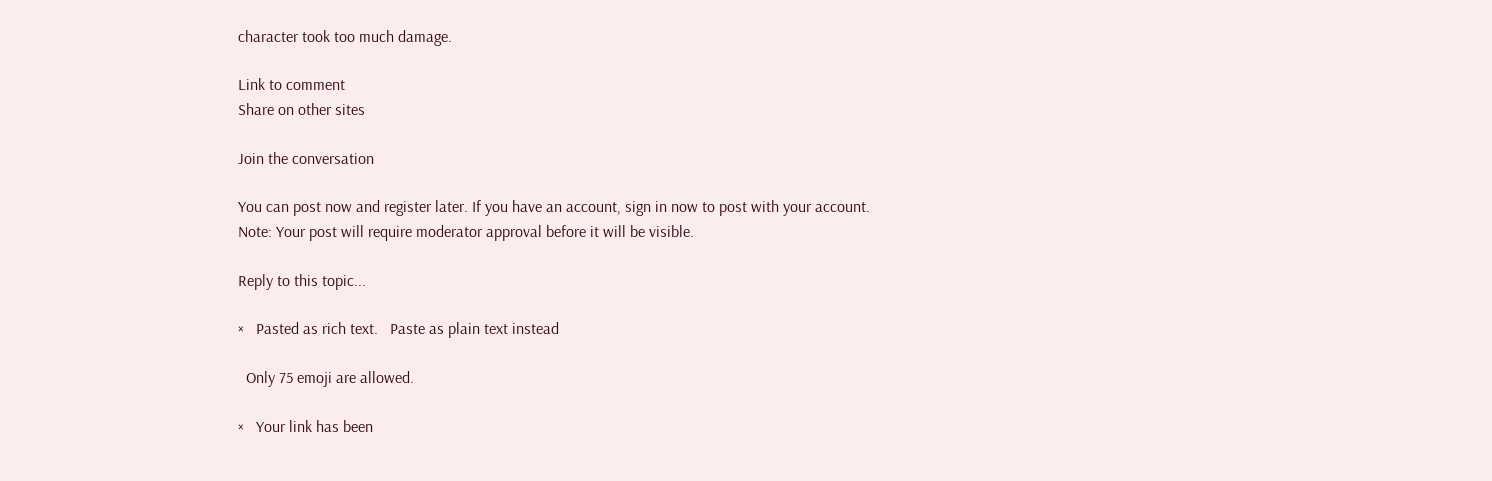character took too much damage.

Link to comment
Share on other sites

Join the conversation

You can post now and register later. If you have an account, sign in now to post with your account.
Note: Your post will require moderator approval before it will be visible.

Reply to this topic...

×   Pasted as rich text.   Paste as plain text instead

  Only 75 emoji are allowed.

×   Your link has been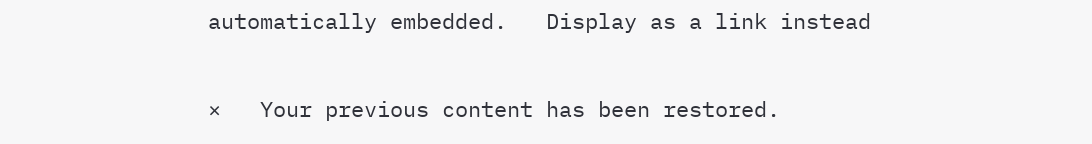automatically embedded.   Display as a link instead

×   Your previous content has been restored.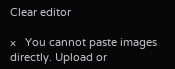Clear editor

×   You cannot paste images directly. Upload or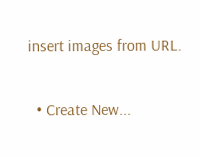insert images from URL.

  • Create New...